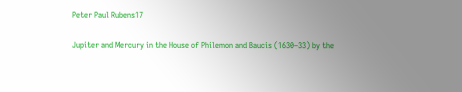Peter Paul Rubens17

Jupiter and Mercury in the House of Philemon and Baucis (1630–33) by the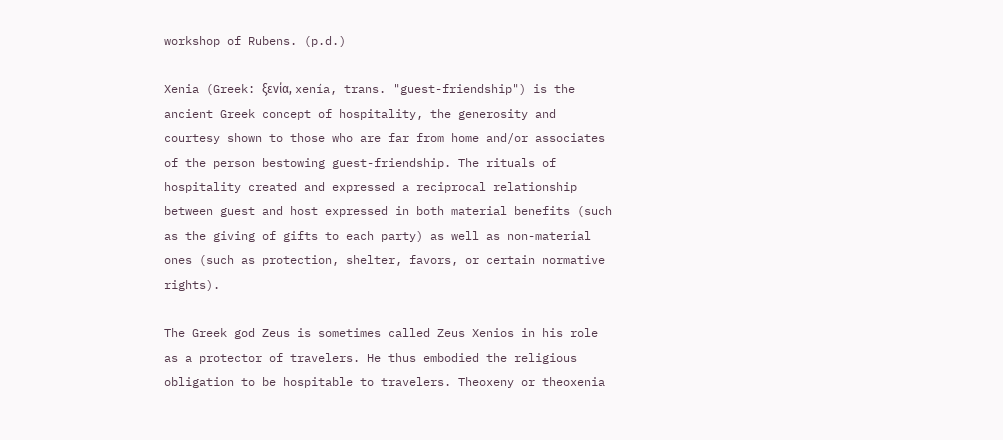workshop of Rubens. (p.d.)

Xenia (Greek: ξενία, xenía, trans. "guest-friendship") is the ancient Greek concept of hospitality, the generosity and courtesy shown to those who are far from home and/or associates of the person bestowing guest-friendship. The rituals of hospitality created and expressed a reciprocal relationship between guest and host expressed in both material benefits (such as the giving of gifts to each party) as well as non-material ones (such as protection, shelter, favors, or certain normative rights).

The Greek god Zeus is sometimes called Zeus Xenios in his role as a protector of travelers. He thus embodied the religious obligation to be hospitable to travelers. Theoxeny or theoxenia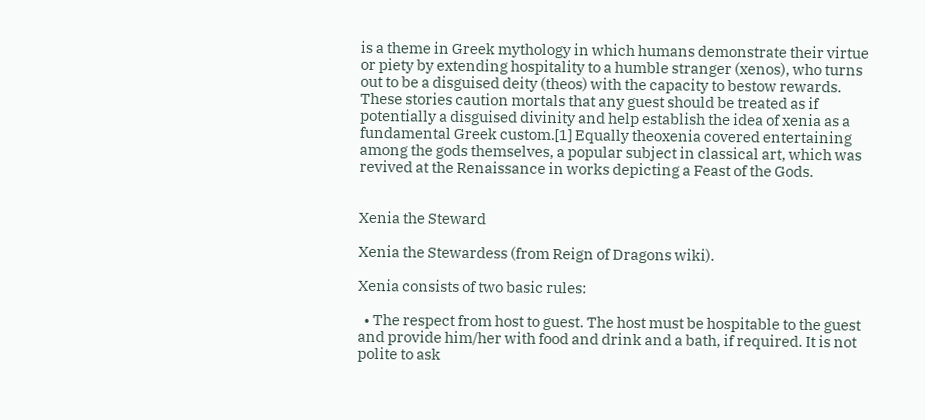is a theme in Greek mythology in which humans demonstrate their virtue or piety by extending hospitality to a humble stranger (xenos), who turns out to be a disguised deity (theos) with the capacity to bestow rewards. These stories caution mortals that any guest should be treated as if potentially a disguised divinity and help establish the idea of xenia as a fundamental Greek custom.[1] Equally theoxenia covered entertaining among the gods themselves, a popular subject in classical art, which was revived at the Renaissance in works depicting a Feast of the Gods.


Xenia the Steward

Xenia the Stewardess (from Reign of Dragons wiki).

Xenia consists of two basic rules:

  • The respect from host to guest. The host must be hospitable to the guest and provide him/her with food and drink and a bath, if required. It is not polite to ask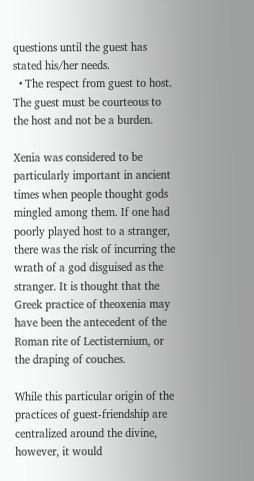questions until the guest has stated his/her needs.
  • The respect from guest to host. The guest must be courteous to the host and not be a burden.

Xenia was considered to be particularly important in ancient times when people thought gods mingled among them. If one had poorly played host to a stranger, there was the risk of incurring the wrath of a god disguised as the stranger. It is thought that the Greek practice of theoxenia may have been the antecedent of the Roman rite of Lectisternium, or the draping of couches.

While this particular origin of the practices of guest-friendship are centralized around the divine, however, it would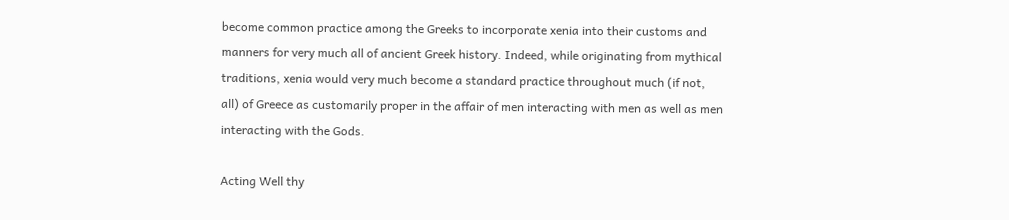become common practice among the Greeks to incorporate xenia into their customs and manners for very much all of ancient Greek history. Indeed, while originating from mythical traditions, xenia would very much become a standard practice throughout much (if not, all) of Greece as customarily proper in the affair of men interacting with men as well as men interacting with the Gods.

Acting Well thy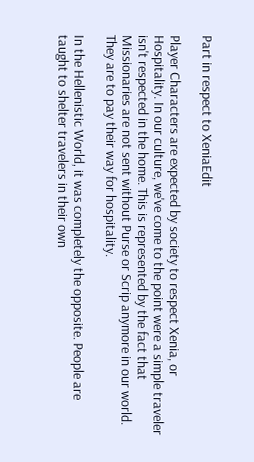Part in respect to XeniaEdit

Player Characters are expected by society to respect Xenia, or Hospitality. In our culture, we've come to the point were a simple traveler isn't respected in the home. This is represented by the fact that Missionaries are not sent without Purse or Scrip anymore in our world. They are to pay their way for hospitality.

In the Hellenistic World, it was completely the opposite. People are taught to shelter travelers in their own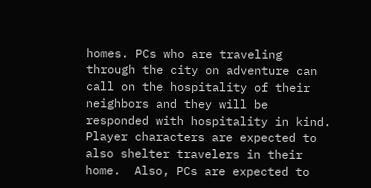homes. PCs who are traveling through the city on adventure can call on the hospitality of their neighbors and they will be responded with hospitality in kind. Player characters are expected to also shelter travelers in their home.  Also, PCs are expected to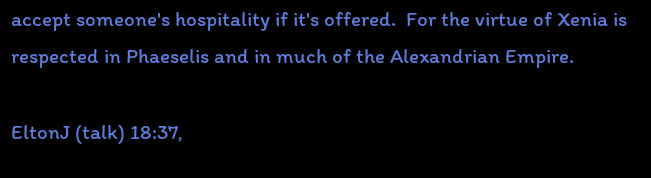accept someone's hospitality if it's offered.  For the virtue of Xenia is respected in Phaeselis and in much of the Alexandrian Empire.

EltonJ (talk) 18:37,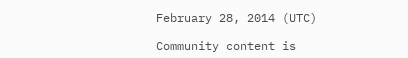February 28, 2014 (UTC)

Community content is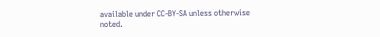available under CC-BY-SA unless otherwise noted.